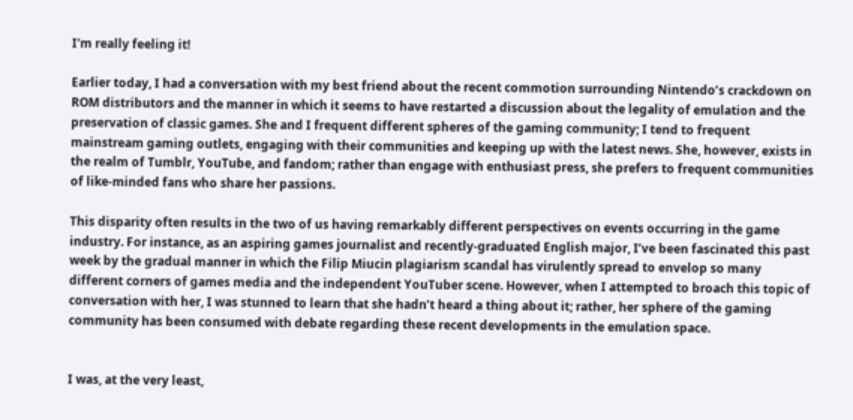I'm really feeling it!

Earlier today, I had a conversation with my best friend about the recent commotion surrounding Nintendo’s crackdown on ROM distributors and the manner in which it seems to have restarted a discussion about the legality of emulation and the preservation of classic games. She and I frequent different spheres of the gaming community; I tend to frequent mainstream gaming outlets, engaging with their communities and keeping up with the latest news. She, however, exists in the realm of Tumblr, YouTube, and fandom; rather than engage with enthusiast press, she prefers to frequent communities of like-minded fans who share her passions.

This disparity often results in the two of us having remarkably different perspectives on events occurring in the game industry. For instance, as an aspiring games journalist and recently-graduated English major, I’ve been fascinated this past week by the gradual manner in which the Filip Miucin plagiarism scandal has virulently spread to envelop so many different corners of games media and the independent YouTuber scene. However, when I attempted to broach this topic of conversation with her, I was stunned to learn that she hadn’t heard a thing about it; rather, her sphere of the gaming community has been consumed with debate regarding these recent developments in the emulation space.


I was, at the very least,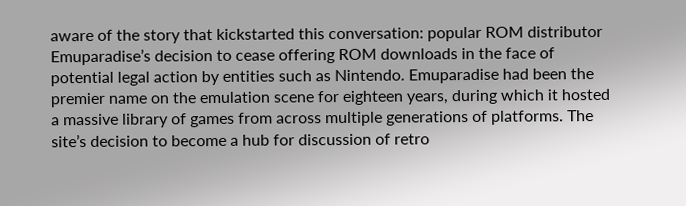aware of the story that kickstarted this conversation: popular ROM distributor Emuparadise’s decision to cease offering ROM downloads in the face of potential legal action by entities such as Nintendo. Emuparadise had been the premier name on the emulation scene for eighteen years, during which it hosted a massive library of games from across multiple generations of platforms. The site’s decision to become a hub for discussion of retro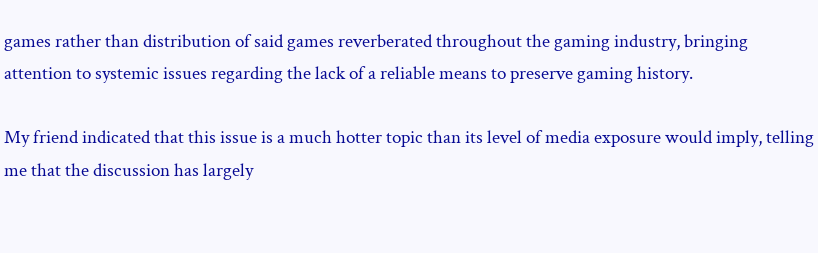games rather than distribution of said games reverberated throughout the gaming industry, bringing attention to systemic issues regarding the lack of a reliable means to preserve gaming history.

My friend indicated that this issue is a much hotter topic than its level of media exposure would imply, telling me that the discussion has largely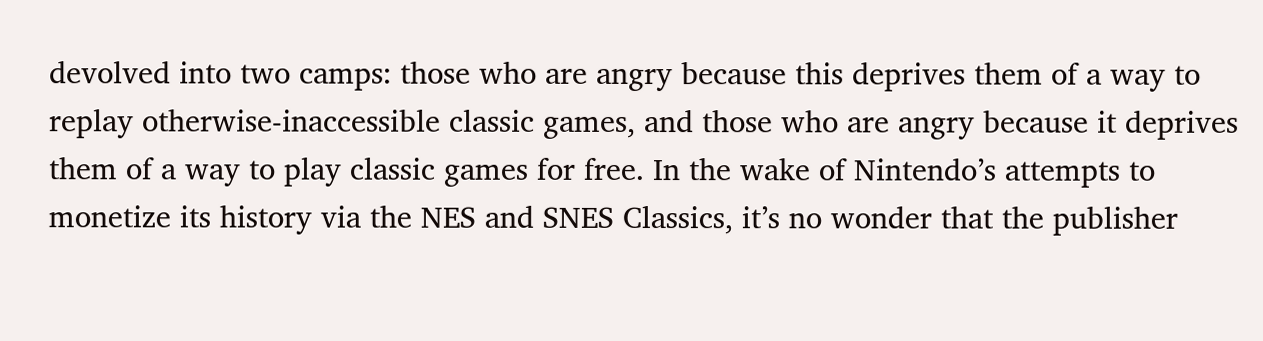devolved into two camps: those who are angry because this deprives them of a way to replay otherwise-inaccessible classic games, and those who are angry because it deprives them of a way to play classic games for free. In the wake of Nintendo’s attempts to monetize its history via the NES and SNES Classics, it’s no wonder that the publisher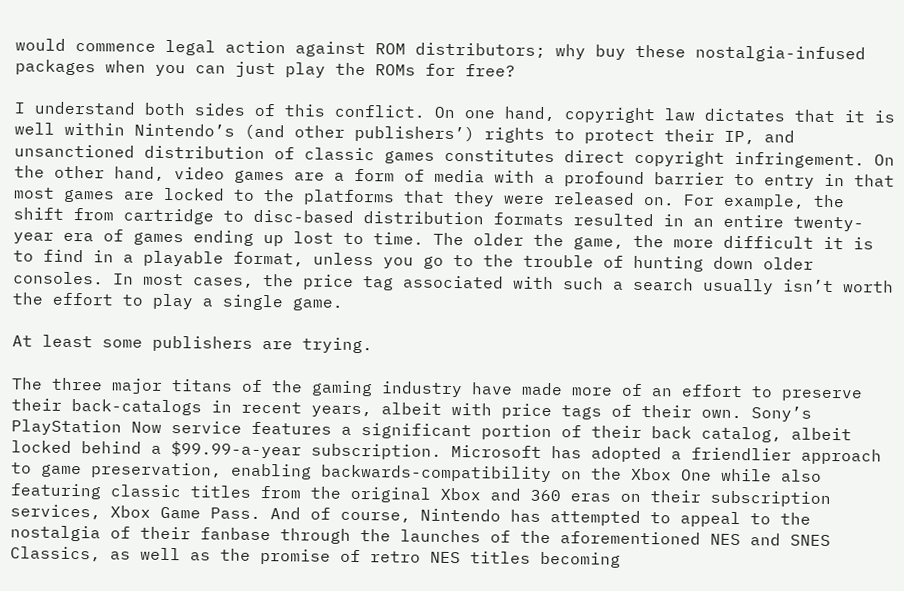would commence legal action against ROM distributors; why buy these nostalgia-infused packages when you can just play the ROMs for free?

I understand both sides of this conflict. On one hand, copyright law dictates that it is well within Nintendo’s (and other publishers’) rights to protect their IP, and unsanctioned distribution of classic games constitutes direct copyright infringement. On the other hand, video games are a form of media with a profound barrier to entry in that most games are locked to the platforms that they were released on. For example, the shift from cartridge to disc-based distribution formats resulted in an entire twenty-year era of games ending up lost to time. The older the game, the more difficult it is to find in a playable format, unless you go to the trouble of hunting down older consoles. In most cases, the price tag associated with such a search usually isn’t worth the effort to play a single game.

At least some publishers are trying.

The three major titans of the gaming industry have made more of an effort to preserve their back-catalogs in recent years, albeit with price tags of their own. Sony’s PlayStation Now service features a significant portion of their back catalog, albeit locked behind a $99.99-a-year subscription. Microsoft has adopted a friendlier approach to game preservation, enabling backwards-compatibility on the Xbox One while also featuring classic titles from the original Xbox and 360 eras on their subscription services, Xbox Game Pass. And of course, Nintendo has attempted to appeal to the nostalgia of their fanbase through the launches of the aforementioned NES and SNES Classics, as well as the promise of retro NES titles becoming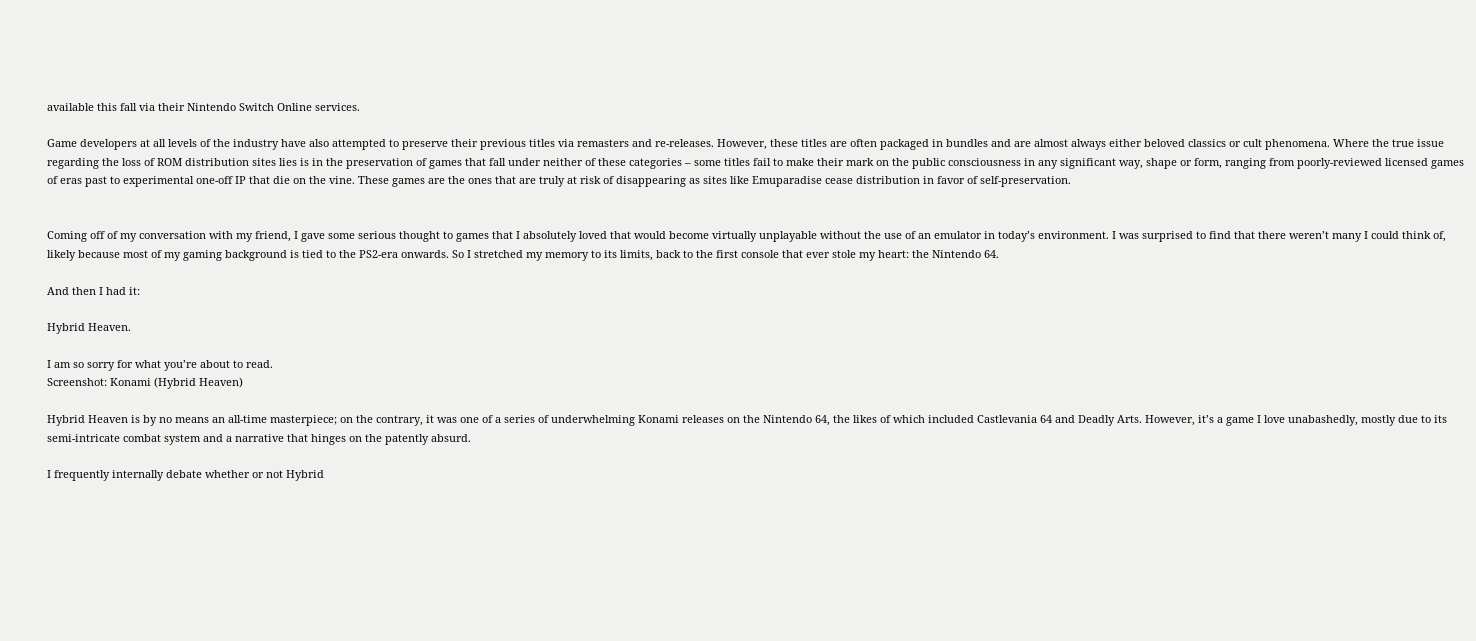available this fall via their Nintendo Switch Online services.

Game developers at all levels of the industry have also attempted to preserve their previous titles via remasters and re-releases. However, these titles are often packaged in bundles and are almost always either beloved classics or cult phenomena. Where the true issue regarding the loss of ROM distribution sites lies is in the preservation of games that fall under neither of these categories – some titles fail to make their mark on the public consciousness in any significant way, shape or form, ranging from poorly-reviewed licensed games of eras past to experimental one-off IP that die on the vine. These games are the ones that are truly at risk of disappearing as sites like Emuparadise cease distribution in favor of self-preservation.


Coming off of my conversation with my friend, I gave some serious thought to games that I absolutely loved that would become virtually unplayable without the use of an emulator in today’s environment. I was surprised to find that there weren’t many I could think of, likely because most of my gaming background is tied to the PS2-era onwards. So I stretched my memory to its limits, back to the first console that ever stole my heart: the Nintendo 64.

And then I had it:

Hybrid Heaven.

I am so sorry for what you’re about to read.
Screenshot: Konami (Hybrid Heaven)

Hybrid Heaven is by no means an all-time masterpiece; on the contrary, it was one of a series of underwhelming Konami releases on the Nintendo 64, the likes of which included Castlevania 64 and Deadly Arts. However, it’s a game I love unabashedly, mostly due to its semi-intricate combat system and a narrative that hinges on the patently absurd.

I frequently internally debate whether or not Hybrid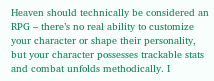Heaven should technically be considered an RPG – there’s no real ability to customize your character or shape their personality, but your character possesses trackable stats and combat unfolds methodically. I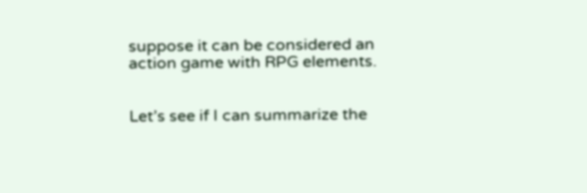suppose it can be considered an action game with RPG elements.


Let’s see if I can summarize the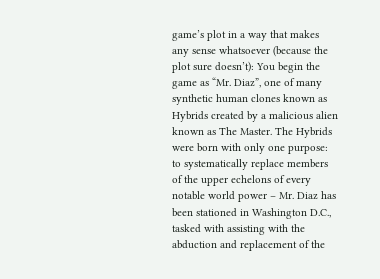game’s plot in a way that makes any sense whatsoever (because the plot sure doesn’t): You begin the game as “Mr. Diaz”, one of many synthetic human clones known as Hybrids created by a malicious alien known as The Master. The Hybrids were born with only one purpose: to systematically replace members of the upper echelons of every notable world power – Mr. Diaz has been stationed in Washington D.C., tasked with assisting with the abduction and replacement of the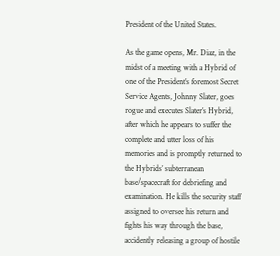President of the United States.

As the game opens, Mr. Diaz, in the midst of a meeting with a Hybrid of one of the President’s foremost Secret Service Agents, Johnny Slater, goes rogue and executes Slater’s Hybrid, after which he appears to suffer the complete and utter loss of his memories and is promptly returned to the Hybrids’ subterranean base/spacecraft for debriefing and examination. He kills the security staff assigned to oversee his return and fights his way through the base, accidently releasing a group of hostile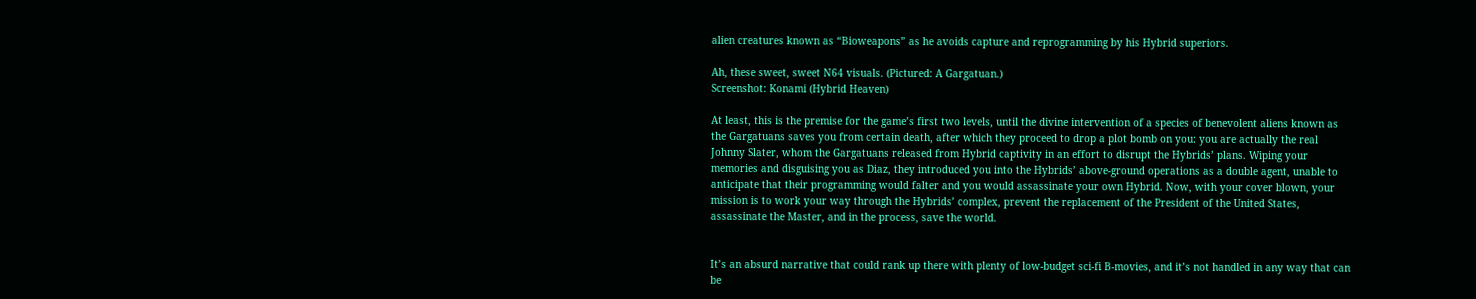alien creatures known as “Bioweapons” as he avoids capture and reprogramming by his Hybrid superiors.

Ah, these sweet, sweet N64 visuals. (Pictured: A Gargatuan.)
Screenshot: Konami (Hybrid Heaven)

At least, this is the premise for the game’s first two levels, until the divine intervention of a species of benevolent aliens known as the Gargatuans saves you from certain death, after which they proceed to drop a plot bomb on you: you are actually the real Johnny Slater, whom the Gargatuans released from Hybrid captivity in an effort to disrupt the Hybrids’ plans. Wiping your memories and disguising you as Diaz, they introduced you into the Hybrids’ above-ground operations as a double agent, unable to anticipate that their programming would falter and you would assassinate your own Hybrid. Now, with your cover blown, your mission is to work your way through the Hybrids’ complex, prevent the replacement of the President of the United States, assassinate the Master, and in the process, save the world.


It’s an absurd narrative that could rank up there with plenty of low-budget sci-fi B-movies, and it’s not handled in any way that can be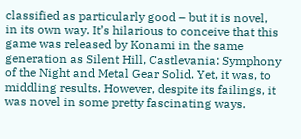classified as particularly good – but it is novel, in its own way. It’s hilarious to conceive that this game was released by Konami in the same generation as Silent Hill, Castlevania: Symphony of the Night and Metal Gear Solid. Yet, it was, to middling results. However, despite its failings, it was novel in some pretty fascinating ways.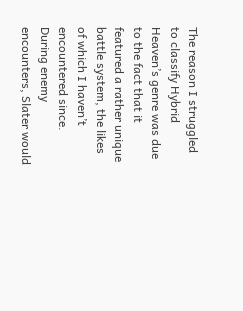The reason I struggled to classify Hybrid Heaven’s genre was due to the fact that it featured a rather unique battle system, the likes of which I haven’t encountered since. During enemy encounters, Slater would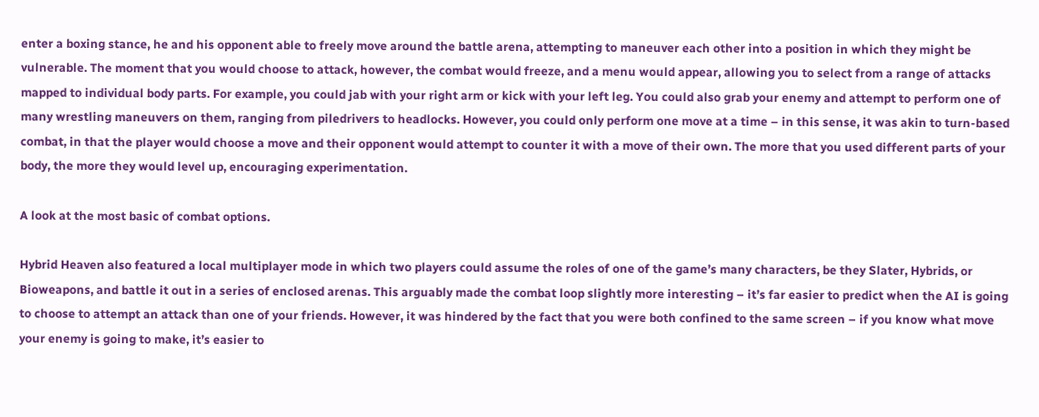enter a boxing stance, he and his opponent able to freely move around the battle arena, attempting to maneuver each other into a position in which they might be vulnerable. The moment that you would choose to attack, however, the combat would freeze, and a menu would appear, allowing you to select from a range of attacks mapped to individual body parts. For example, you could jab with your right arm or kick with your left leg. You could also grab your enemy and attempt to perform one of many wrestling maneuvers on them, ranging from piledrivers to headlocks. However, you could only perform one move at a time – in this sense, it was akin to turn-based combat, in that the player would choose a move and their opponent would attempt to counter it with a move of their own. The more that you used different parts of your body, the more they would level up, encouraging experimentation.

A look at the most basic of combat options.

Hybrid Heaven also featured a local multiplayer mode in which two players could assume the roles of one of the game’s many characters, be they Slater, Hybrids, or Bioweapons, and battle it out in a series of enclosed arenas. This arguably made the combat loop slightly more interesting – it’s far easier to predict when the AI is going to choose to attempt an attack than one of your friends. However, it was hindered by the fact that you were both confined to the same screen – if you know what move your enemy is going to make, it’s easier to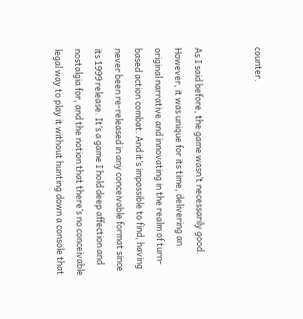counter.


As I said before, the game wasn’t necessarily good. However, it was unique for its time, delivering an original narrative and innovating in the realm of turn-based action combat. And it’s impossible to find, having never been re-released in any conceivable format since its 1999 release. It’s a game I hold deep affection and nostalgia for, and the notion that there’s no conceivable legal way to play it without hunting down a console that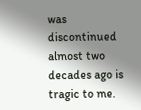was discontinued almost two decades ago is tragic to me.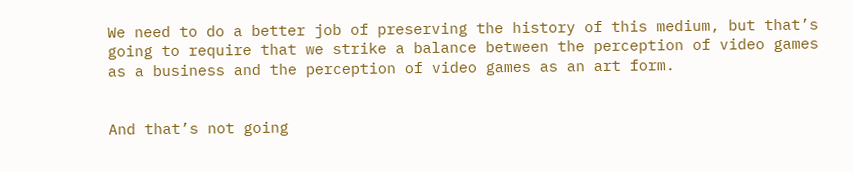We need to do a better job of preserving the history of this medium, but that’s going to require that we strike a balance between the perception of video games as a business and the perception of video games as an art form.


And that’s not going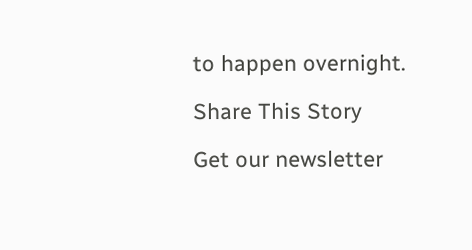to happen overnight.

Share This Story

Get our newsletter